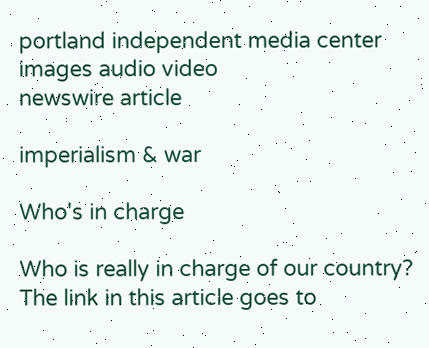portland independent media center
images audio video
newswire article

imperialism & war

Who's in charge

Who is really in charge of our country?
The link in this article goes to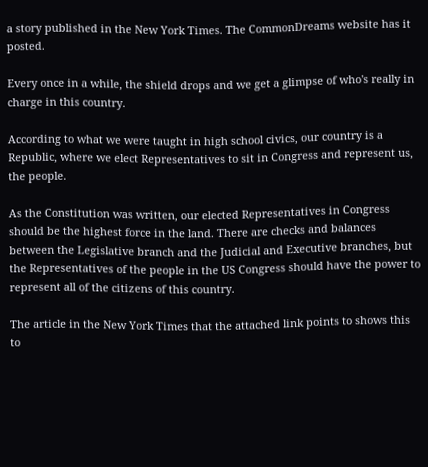a story published in the New York Times. The CommonDreams website has it posted.

Every once in a while, the shield drops and we get a glimpse of who's really in charge in this country.

According to what we were taught in high school civics, our country is a Republic, where we elect Representatives to sit in Congress and represent us, the people.

As the Constitution was written, our elected Representatives in Congress should be the highest force in the land. There are checks and balances between the Legislative branch and the Judicial and Executive branches, but the Representatives of the people in the US Congress should have the power to represent all of the citizens of this country.

The article in the New York Times that the attached link points to shows this to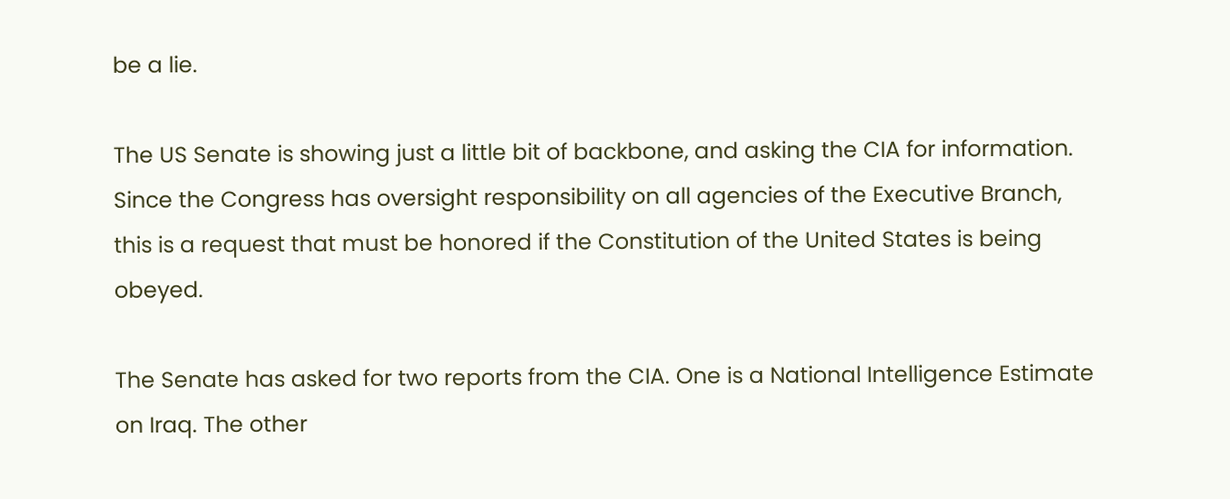be a lie.

The US Senate is showing just a little bit of backbone, and asking the CIA for information. Since the Congress has oversight responsibility on all agencies of the Executive Branch, this is a request that must be honored if the Constitution of the United States is being obeyed.

The Senate has asked for two reports from the CIA. One is a National Intelligence Estimate on Iraq. The other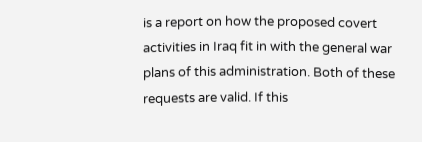is a report on how the proposed covert activities in Iraq fit in with the general war plans of this administration. Both of these requests are valid. If this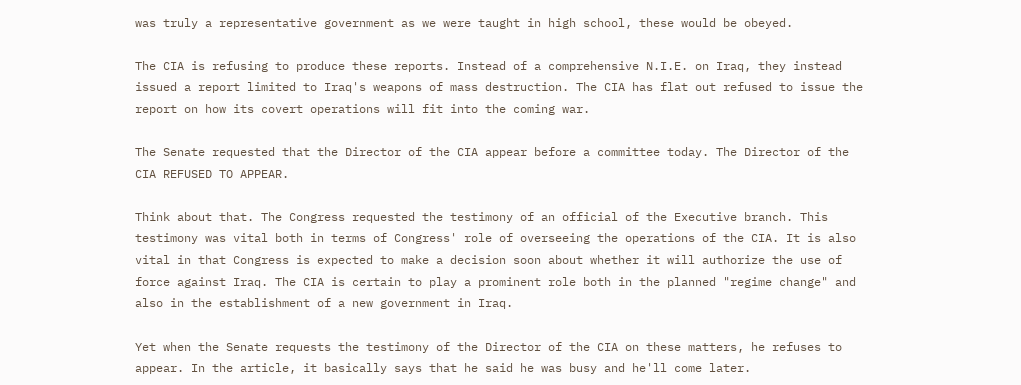was truly a representative government as we were taught in high school, these would be obeyed.

The CIA is refusing to produce these reports. Instead of a comprehensive N.I.E. on Iraq, they instead issued a report limited to Iraq's weapons of mass destruction. The CIA has flat out refused to issue the report on how its covert operations will fit into the coming war.

The Senate requested that the Director of the CIA appear before a committee today. The Director of the CIA REFUSED TO APPEAR.

Think about that. The Congress requested the testimony of an official of the Executive branch. This testimony was vital both in terms of Congress' role of overseeing the operations of the CIA. It is also vital in that Congress is expected to make a decision soon about whether it will authorize the use of force against Iraq. The CIA is certain to play a prominent role both in the planned "regime change" and also in the establishment of a new government in Iraq.

Yet when the Senate requests the testimony of the Director of the CIA on these matters, he refuses to appear. In the article, it basically says that he said he was busy and he'll come later.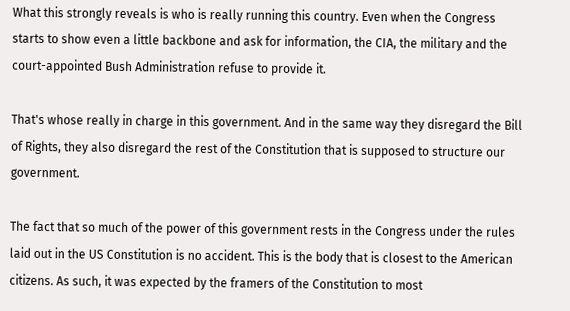What this strongly reveals is who is really running this country. Even when the Congress starts to show even a little backbone and ask for information, the CIA, the military and the court-appointed Bush Administration refuse to provide it.

That's whose really in charge in this government. And in the same way they disregard the Bill of Rights, they also disregard the rest of the Constitution that is supposed to structure our government.

The fact that so much of the power of this government rests in the Congress under the rules laid out in the US Constitution is no accident. This is the body that is closest to the American citizens. As such, it was expected by the framers of the Constitution to most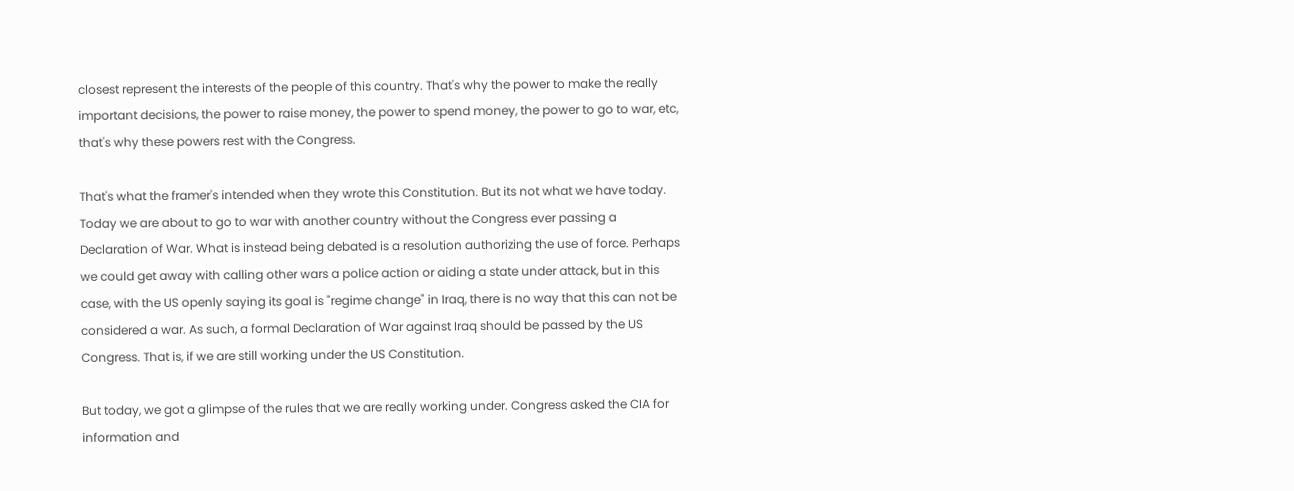closest represent the interests of the people of this country. That's why the power to make the really important decisions, the power to raise money, the power to spend money, the power to go to war, etc, that's why these powers rest with the Congress.

That's what the framer's intended when they wrote this Constitution. But its not what we have today. Today we are about to go to war with another country without the Congress ever passing a Declaration of War. What is instead being debated is a resolution authorizing the use of force. Perhaps we could get away with calling other wars a police action or aiding a state under attack, but in this case, with the US openly saying its goal is "regime change" in Iraq, there is no way that this can not be considered a war. As such, a formal Declaration of War against Iraq should be passed by the US Congress. That is, if we are still working under the US Constitution.

But today, we got a glimpse of the rules that we are really working under. Congress asked the CIA for information and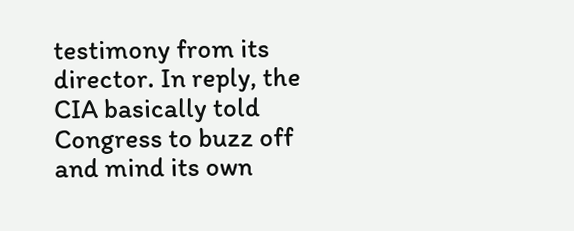testimony from its director. In reply, the CIA basically told Congress to buzz off and mind its own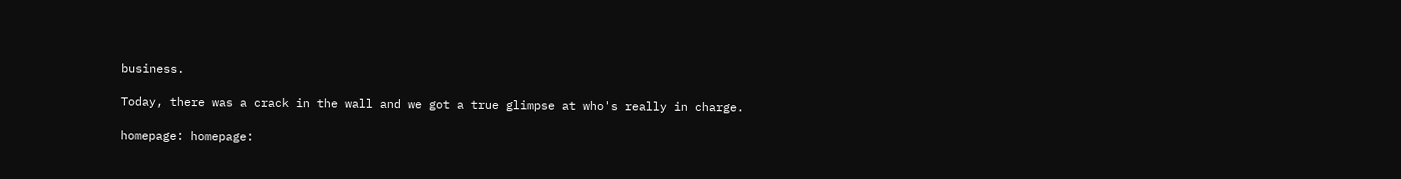business.

Today, there was a crack in the wall and we got a true glimpse at who's really in charge.

homepage: homepage: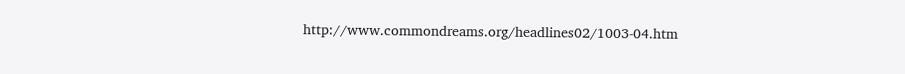http://www.commondreams.org/headlines02/1003-04.htm